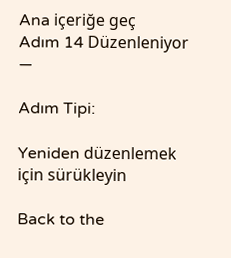Ana içeriğe geç
Adım 14 Düzenleniyor —

Adım Tipi:

Yeniden düzenlemek için sürükleyin

Back to the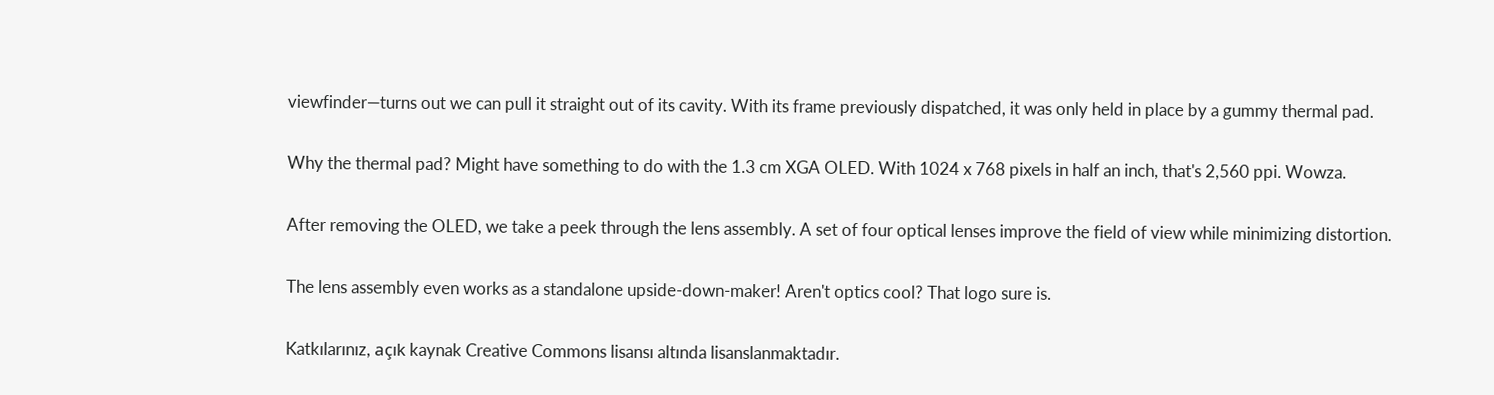viewfinder—turns out we can pull it straight out of its cavity. With its frame previously dispatched, it was only held in place by a gummy thermal pad.

Why the thermal pad? Might have something to do with the 1.3 cm XGA OLED. With 1024 x 768 pixels in half an inch, that's 2,560 ppi. Wowza.

After removing the OLED, we take a peek through the lens assembly. A set of four optical lenses improve the field of view while minimizing distortion.

The lens assembly even works as a standalone upside-down-maker! Aren't optics cool? That logo sure is.

Katkılarınız, açık kaynak Creative Commons lisansı altında lisanslanmaktadır.